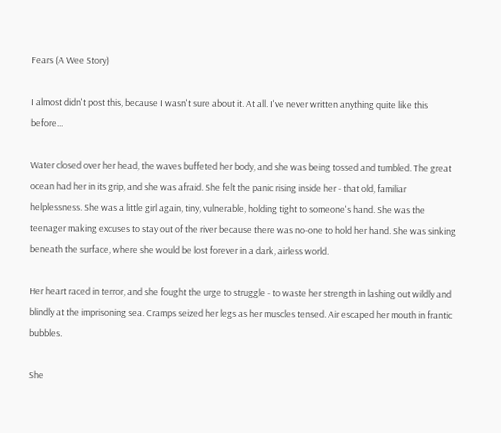Fears (A Wee Story)

I almost didn't post this, because I wasn't sure about it. At all. I've never written anything quite like this before...

Water closed over her head, the waves buffeted her body, and she was being tossed and tumbled. The great ocean had her in its grip, and she was afraid. She felt the panic rising inside her - that old, familiar helplessness. She was a little girl again, tiny, vulnerable, holding tight to someone's hand. She was the teenager making excuses to stay out of the river because there was no-one to hold her hand. She was sinking beneath the surface, where she would be lost forever in a dark, airless world.

Her heart raced in terror, and she fought the urge to struggle - to waste her strength in lashing out wildly and blindly at the imprisoning sea. Cramps seized her legs as her muscles tensed. Air escaped her mouth in frantic bubbles.

She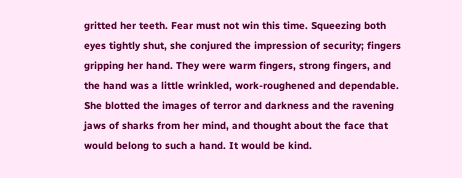gritted her teeth. Fear must not win this time. Squeezing both eyes tightly shut, she conjured the impression of security; fingers gripping her hand. They were warm fingers, strong fingers, and the hand was a little wrinkled, work-roughened and dependable. She blotted the images of terror and darkness and the ravening jaws of sharks from her mind, and thought about the face that would belong to such a hand. It would be kind.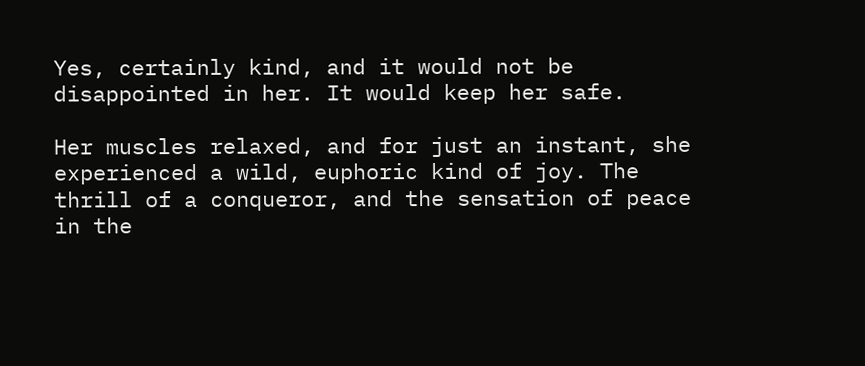Yes, certainly kind, and it would not be disappointed in her. It would keep her safe.

Her muscles relaxed, and for just an instant, she experienced a wild, euphoric kind of joy. The thrill of a conqueror, and the sensation of peace in the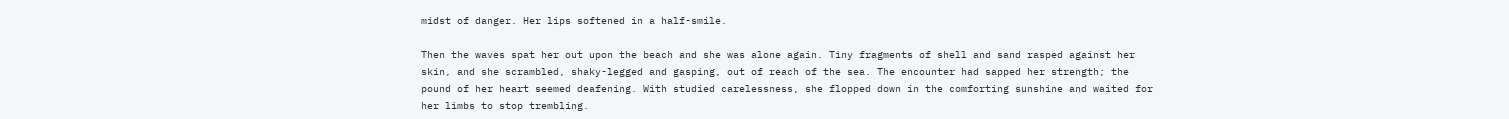midst of danger. Her lips softened in a half-smile.

Then the waves spat her out upon the beach and she was alone again. Tiny fragments of shell and sand rasped against her skin, and she scrambled, shaky-legged and gasping, out of reach of the sea. The encounter had sapped her strength; the pound of her heart seemed deafening. With studied carelessness, she flopped down in the comforting sunshine and waited for her limbs to stop trembling.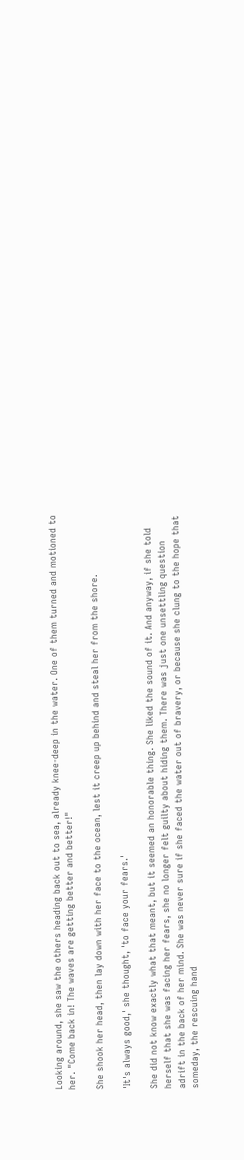Looking around, she saw the others heading back out to sea, already knee-deep in the water. One of them turned and motioned to her. "Come back in! The waves are getting better and better!"

She shook her head, then lay down with her face to the ocean, lest it creep up behind and steal her from the shore.

'It's always good,' she thought, 'to face your fears.'

She did not know exactly what that meant, but it seemed an honorable thing. She liked the sound of it. And anyway, if she told herself that she was facing her fears, she no longer felt guilty about hiding them. There was just one unsettling question adrift in the back of her mind. She was never sure if she faced the water out of bravery, or because she clung to the hope that someday, the rescuing hand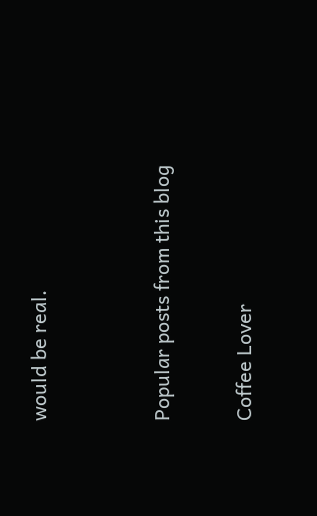would be real.


Popular posts from this blog

Coffee Lover